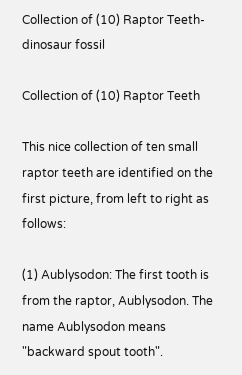Collection of (10) Raptor Teeth-dinosaur fossil

Collection of (10) Raptor Teeth

This nice collection of ten small raptor teeth are identified on the first picture, from left to right as follows:

(1) Aublysodon: The first tooth is from the raptor, Aublysodon. The name Aublysodon means "backward spout tooth".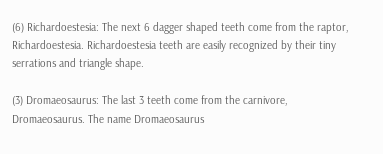(6) Richardoestesia: The next 6 dagger shaped teeth come from the raptor, Richardoestesia. Richardoestesia teeth are easily recognized by their tiny serrations and triangle shape.

(3) Dromaeosaurus: The last 3 teeth come from the carnivore, Dromaeosaurus. The name Dromaeosaurus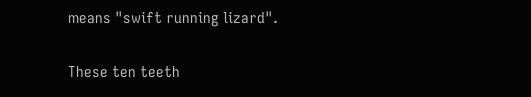means "swift running lizard".

These ten teeth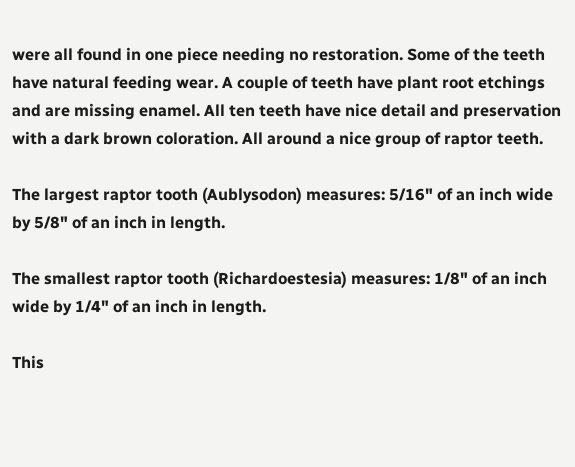were all found in one piece needing no restoration. Some of the teeth have natural feeding wear. A couple of teeth have plant root etchings and are missing enamel. All ten teeth have nice detail and preservation with a dark brown coloration. All around a nice group of raptor teeth.

The largest raptor tooth (Aublysodon) measures: 5/16" of an inch wide by 5/8" of an inch in length.

The smallest raptor tooth (Richardoestesia) measures: 1/8" of an inch wide by 1/4" of an inch in length.

This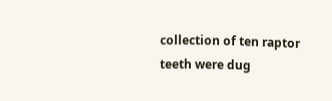collection of ten raptor teeth were dug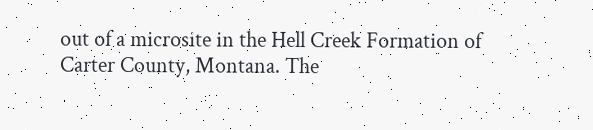out of a microsite in the Hell Creek Formation of Carter County, Montana. The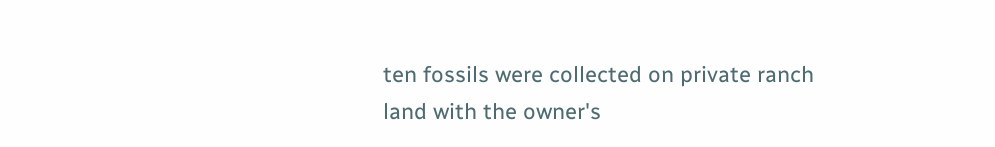ten fossils were collected on private ranch land with the owner's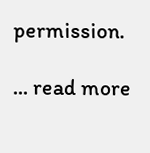permission.

... read more